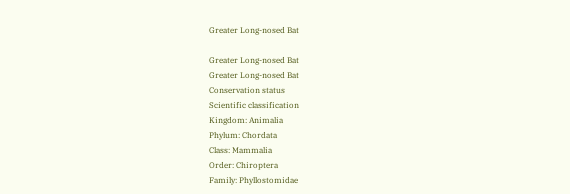Greater Long-nosed Bat

Greater Long-nosed Bat
Greater Long-nosed Bat
Conservation status
Scientific classification
Kingdom: Animalia
Phylum: Chordata
Class: Mammalia
Order: Chiroptera
Family: Phyllostomidae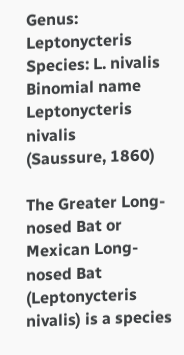Genus: Leptonycteris
Species: L. nivalis
Binomial name
Leptonycteris nivalis
(Saussure, 1860)

The Greater Long-nosed Bat or Mexican Long-nosed Bat (Leptonycteris nivalis) is a species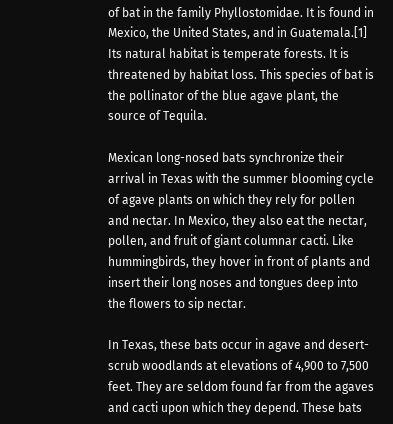of bat in the family Phyllostomidae. It is found in Mexico, the United States, and in Guatemala.[1] Its natural habitat is temperate forests. It is threatened by habitat loss. This species of bat is the pollinator of the blue agave plant, the source of Tequila.

Mexican long-nosed bats synchronize their arrival in Texas with the summer blooming cycle of agave plants on which they rely for pollen and nectar. In Mexico, they also eat the nectar, pollen, and fruit of giant columnar cacti. Like hummingbirds, they hover in front of plants and insert their long noses and tongues deep into the flowers to sip nectar.

In Texas, these bats occur in agave and desert-scrub woodlands at elevations of 4,900 to 7,500 feet. They are seldom found far from the agaves and cacti upon which they depend. These bats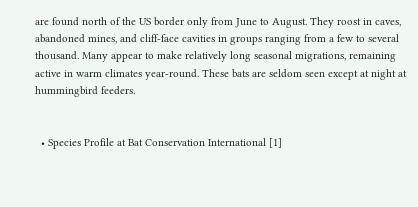are found north of the US border only from June to August. They roost in caves, abandoned mines, and cliff-face cavities in groups ranging from a few to several thousand. Many appear to make relatively long seasonal migrations, remaining active in warm climates year-round. These bats are seldom seen except at night at hummingbird feeders.


  • Species Profile at Bat Conservation International [1]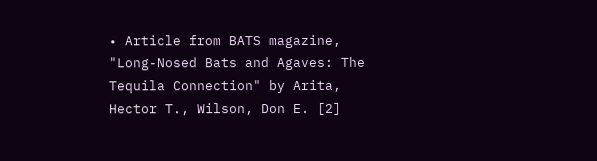• Article from BATS magazine, "Long-Nosed Bats and Agaves: The Tequila Connection" by Arita, Hector T., Wilson, Don E. [2]